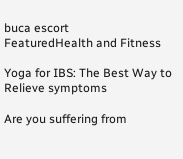buca escort
FeaturedHealth and Fitness

Yoga for IBS: The Best Way to Relieve symptoms

Are you suffering from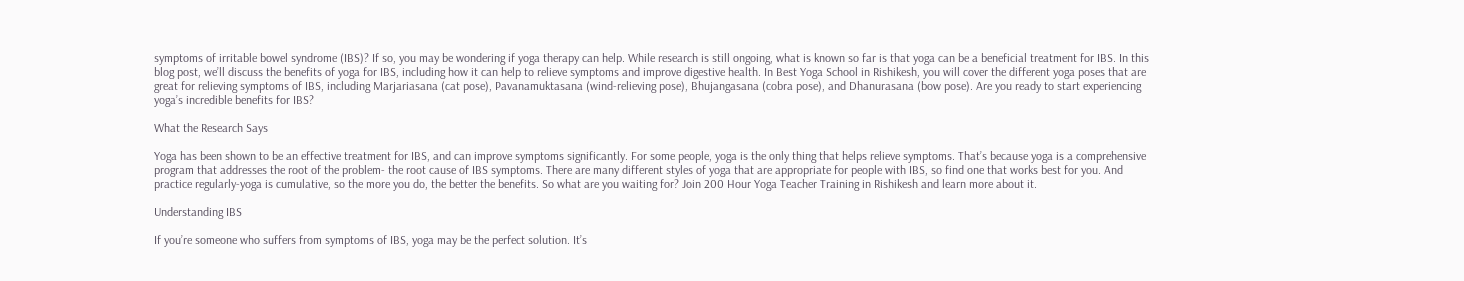symptoms of irritable bowel syndrome (IBS)? If so, you may be wondering if yoga therapy can help. While research is still ongoing, what is known so far is that yoga can be a beneficial treatment for IBS. In this blog post, we’ll discuss the benefits of yoga for IBS, including how it can help to relieve symptoms and improve digestive health. In Best Yoga School in Rishikesh, you will cover the different yoga poses that are great for relieving symptoms of IBS, including Marjariasana (cat pose), Pavanamuktasana (wind-relieving pose), Bhujangasana (cobra pose), and Dhanurasana (bow pose). Are you ready to start experiencing yoga’s incredible benefits for IBS?

What the Research Says

Yoga has been shown to be an effective treatment for IBS, and can improve symptoms significantly. For some people, yoga is the only thing that helps relieve symptoms. That’s because yoga is a comprehensive program that addresses the root of the problem- the root cause of IBS symptoms. There are many different styles of yoga that are appropriate for people with IBS, so find one that works best for you. And practice regularly-yoga is cumulative, so the more you do, the better the benefits. So what are you waiting for? Join 200 Hour Yoga Teacher Training in Rishikesh and learn more about it.

Understanding IBS

If you’re someone who suffers from symptoms of IBS, yoga may be the perfect solution. It’s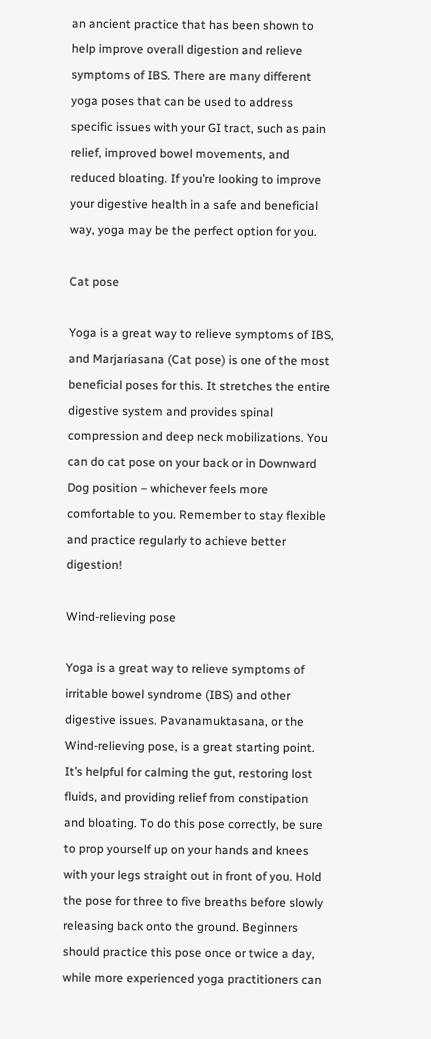an ancient practice that has been shown to help improve overall digestion and relieve symptoms of IBS. There are many different yoga poses that can be used to address specific issues with your GI tract, such as pain relief, improved bowel movements, and reduced bloating. If you’re looking to improve your digestive health in a safe and beneficial way, yoga may be the perfect option for you.

Cat pose

Yoga is a great way to relieve symptoms of IBS, and Marjariasana (Cat pose) is one of the most beneficial poses for this. It stretches the entire digestive system and provides spinal compression and deep neck mobilizations. You can do cat pose on your back or in Downward Dog position – whichever feels more comfortable to you. Remember to stay flexible and practice regularly to achieve better digestion!

Wind-relieving pose

Yoga is a great way to relieve symptoms of irritable bowel syndrome (IBS) and other digestive issues. Pavanamuktasana, or the Wind-relieving pose, is a great starting point. It’s helpful for calming the gut, restoring lost fluids, and providing relief from constipation and bloating. To do this pose correctly, be sure to prop yourself up on your hands and knees with your legs straight out in front of you. Hold the pose for three to five breaths before slowly releasing back onto the ground. Beginners should practice this pose once or twice a day, while more experienced yoga practitioners can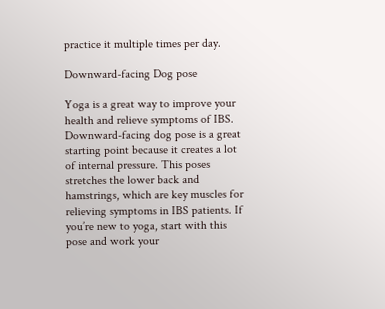practice it multiple times per day.

Downward-facing Dog pose

Yoga is a great way to improve your health and relieve symptoms of IBS. Downward-facing dog pose is a great starting point because it creates a lot of internal pressure. This poses stretches the lower back and hamstrings, which are key muscles for relieving symptoms in IBS patients. If you’re new to yoga, start with this pose and work your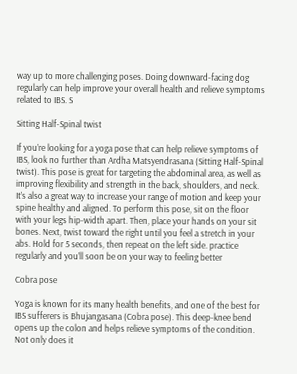way up to more challenging poses. Doing downward-facing dog regularly can help improve your overall health and relieve symptoms related to IBS. S

Sitting Half-Spinal twist

If you’re looking for a yoga pose that can help relieve symptoms of IBS, look no further than Ardha Matsyendrasana (Sitting Half-Spinal twist). This pose is great for targeting the abdominal area, as well as improving flexibility and strength in the back, shoulders, and neck. It’s also a great way to increase your range of motion and keep your spine healthy and aligned. To perform this pose, sit on the floor with your legs hip-width apart. Then, place your hands on your sit bones. Next, twist toward the right until you feel a stretch in your abs. Hold for 5 seconds, then repeat on the left side. practice regularly and you’ll soon be on your way to feeling better

Cobra pose

Yoga is known for its many health benefits, and one of the best for IBS sufferers is Bhujangasana (Cobra pose). This deep-knee bend opens up the colon and helps relieve symptoms of the condition. Not only does it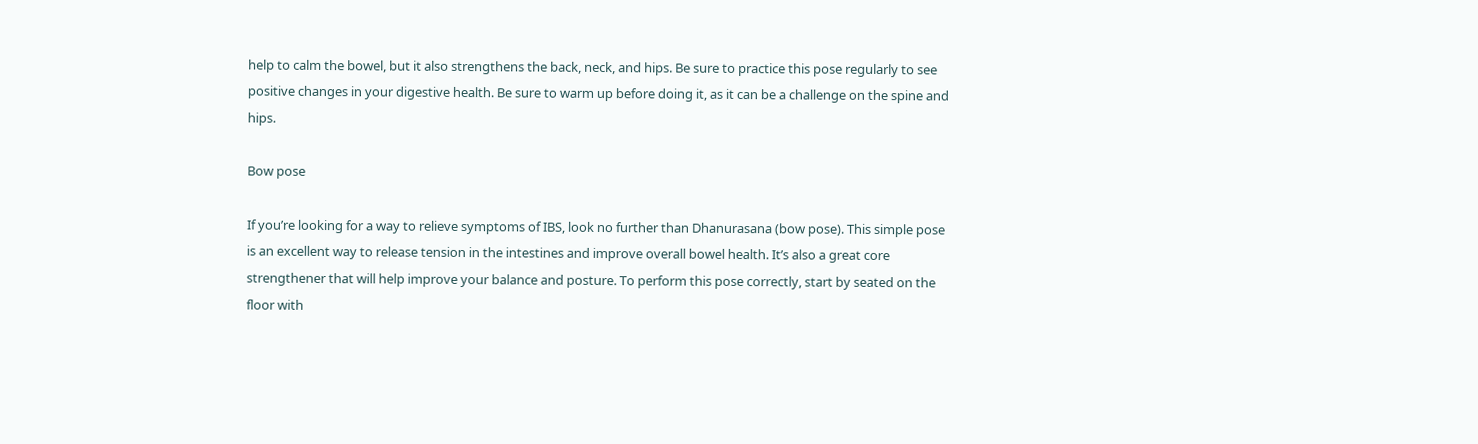help to calm the bowel, but it also strengthens the back, neck, and hips. Be sure to practice this pose regularly to see positive changes in your digestive health. Be sure to warm up before doing it, as it can be a challenge on the spine and hips.

Bow pose

If you’re looking for a way to relieve symptoms of IBS, look no further than Dhanurasana (bow pose). This simple pose is an excellent way to release tension in the intestines and improve overall bowel health. It’s also a great core strengthener that will help improve your balance and posture. To perform this pose correctly, start by seated on the floor with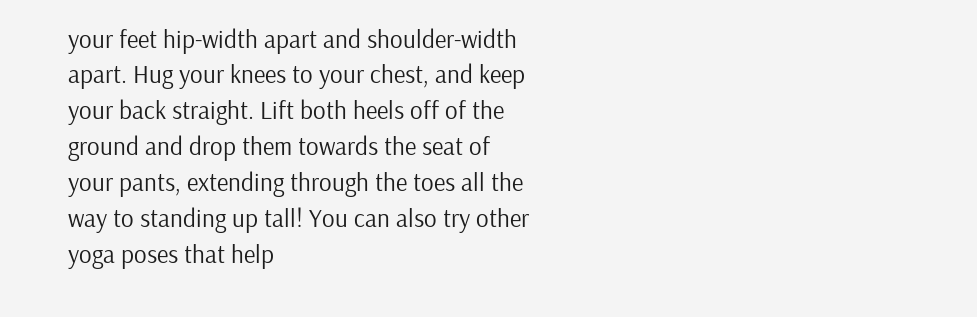your feet hip-width apart and shoulder-width apart. Hug your knees to your chest, and keep your back straight. Lift both heels off of the ground and drop them towards the seat of your pants, extending through the toes all the way to standing up tall! You can also try other yoga poses that help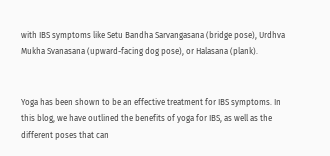with IBS symptoms like Setu Bandha Sarvangasana (bridge pose), Urdhva Mukha Svanasana (upward-facing dog pose), or Halasana (plank).


Yoga has been shown to be an effective treatment for IBS symptoms. In this blog, we have outlined the benefits of yoga for IBS, as well as the different poses that can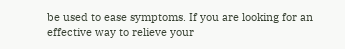be used to ease symptoms. If you are looking for an effective way to relieve your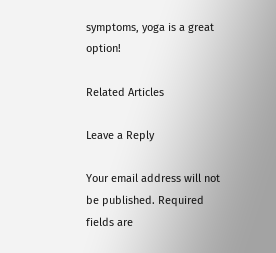symptoms, yoga is a great option!

Related Articles

Leave a Reply

Your email address will not be published. Required fields are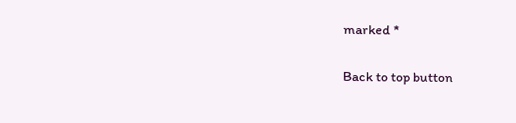marked *

Back to top button